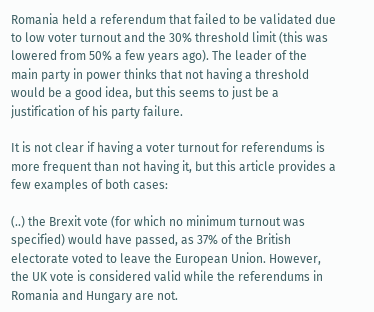Romania held a referendum that failed to be validated due to low voter turnout and the 30% threshold limit (this was lowered from 50% a few years ago). The leader of the main party in power thinks that not having a threshold would be a good idea, but this seems to just be a justification of his party failure.

It is not clear if having a voter turnout for referendums is more frequent than not having it, but this article provides a few examples of both cases:

(..) the Brexit vote (for which no minimum turnout was specified) would have passed, as 37% of the British electorate voted to leave the European Union. However, the UK vote is considered valid while the referendums in Romania and Hungary are not.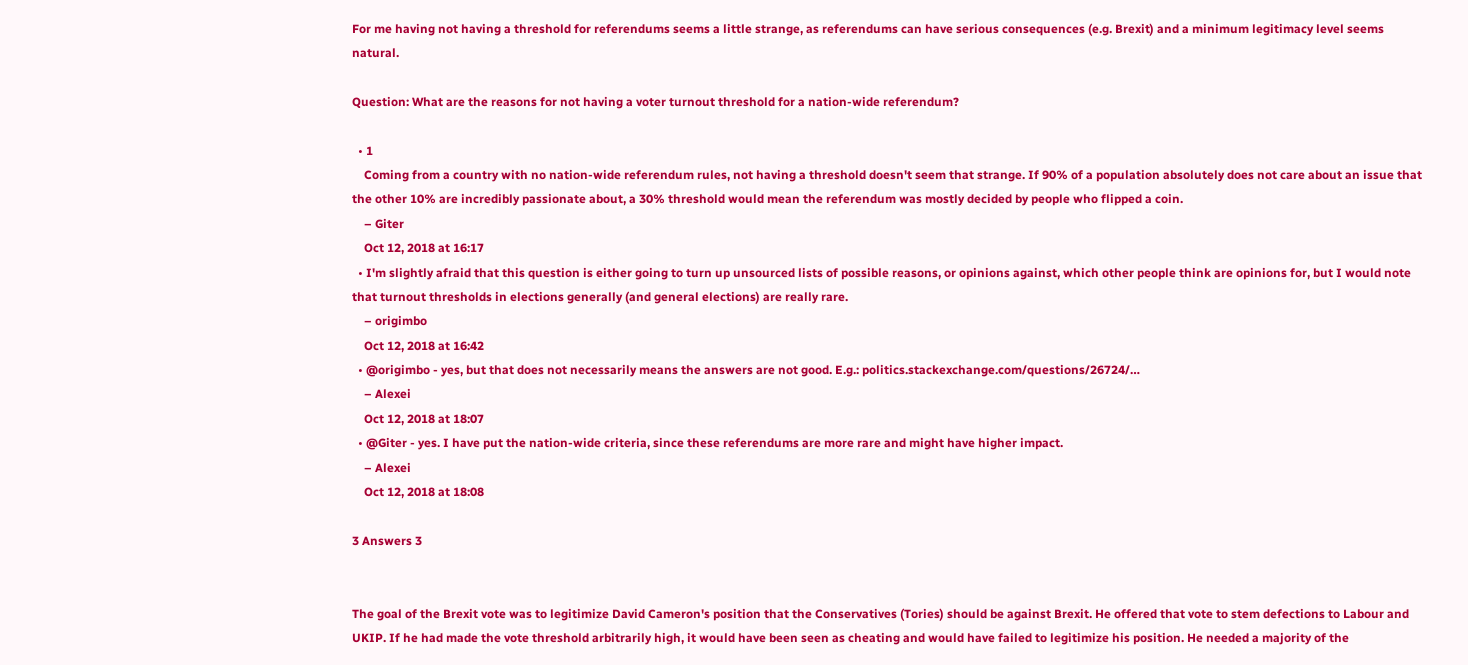For me having not having a threshold for referendums seems a little strange, as referendums can have serious consequences (e.g. Brexit) and a minimum legitimacy level seems natural.

Question: What are the reasons for not having a voter turnout threshold for a nation-wide referendum?

  • 1
    Coming from a country with no nation-wide referendum rules, not having a threshold doesn't seem that strange. If 90% of a population absolutely does not care about an issue that the other 10% are incredibly passionate about, a 30% threshold would mean the referendum was mostly decided by people who flipped a coin.
    – Giter
    Oct 12, 2018 at 16:17
  • I'm slightly afraid that this question is either going to turn up unsourced lists of possible reasons, or opinions against, which other people think are opinions for, but I would note that turnout thresholds in elections generally (and general elections) are really rare.
    – origimbo
    Oct 12, 2018 at 16:42
  • @origimbo - yes, but that does not necessarily means the answers are not good. E.g.: politics.stackexchange.com/questions/26724/…
    – Alexei
    Oct 12, 2018 at 18:07
  • @Giter - yes. I have put the nation-wide criteria, since these referendums are more rare and might have higher impact.
    – Alexei
    Oct 12, 2018 at 18:08

3 Answers 3


The goal of the Brexit vote was to legitimize David Cameron's position that the Conservatives (Tories) should be against Brexit. He offered that vote to stem defections to Labour and UKIP. If he had made the vote threshold arbitrarily high, it would have been seen as cheating and would have failed to legitimize his position. He needed a majority of the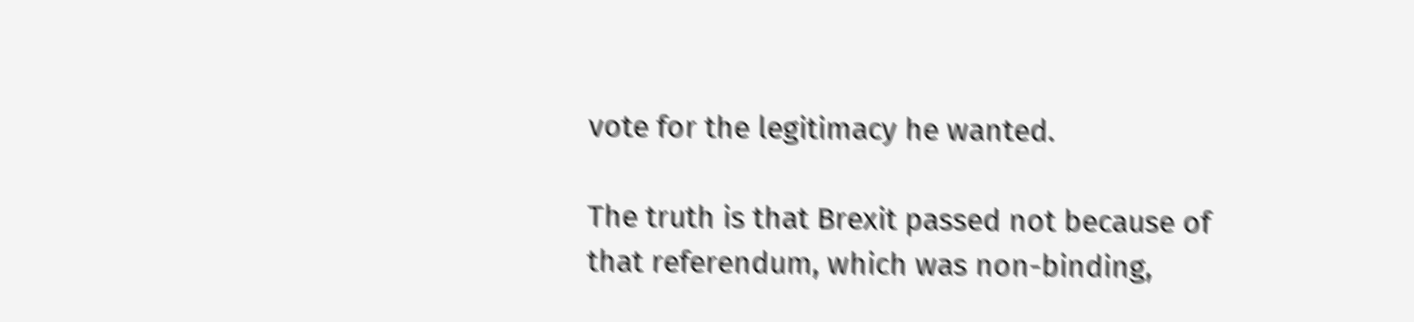vote for the legitimacy he wanted.

The truth is that Brexit passed not because of that referendum, which was non-binding,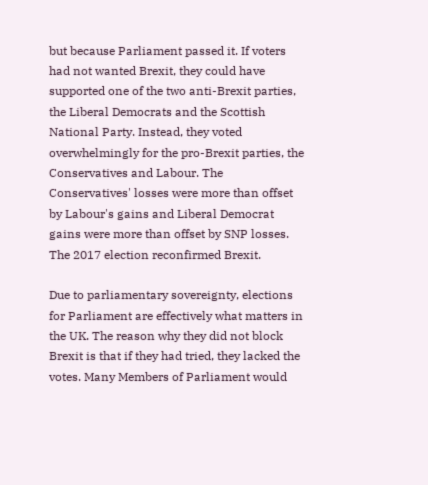but because Parliament passed it. If voters had not wanted Brexit, they could have supported one of the two anti-Brexit parties, the Liberal Democrats and the Scottish National Party. Instead, they voted overwhelmingly for the pro-Brexit parties, the Conservatives and Labour. The Conservatives' losses were more than offset by Labour's gains and Liberal Democrat gains were more than offset by SNP losses. The 2017 election reconfirmed Brexit.

Due to parliamentary sovereignty, elections for Parliament are effectively what matters in the UK. The reason why they did not block Brexit is that if they had tried, they lacked the votes. Many Members of Parliament would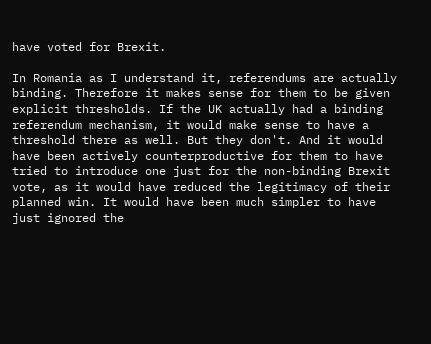have voted for Brexit.

In Romania as I understand it, referendums are actually binding. Therefore it makes sense for them to be given explicit thresholds. If the UK actually had a binding referendum mechanism, it would make sense to have a threshold there as well. But they don't. And it would have been actively counterproductive for them to have tried to introduce one just for the non-binding Brexit vote, as it would have reduced the legitimacy of their planned win. It would have been much simpler to have just ignored the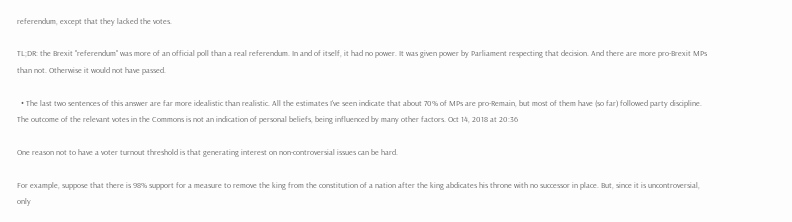referendum, except that they lacked the votes.

TL;DR: the Brexit "referendum" was more of an official poll than a real referendum. In and of itself, it had no power. It was given power by Parliament respecting that decision. And there are more pro-Brexit MPs than not. Otherwise it would not have passed.

  • The last two sentences of this answer are far more idealistic than realistic. All the estimates I've seen indicate that about 70% of MPs are pro-Remain, but most of them have (so far) followed party discipline. The outcome of the relevant votes in the Commons is not an indication of personal beliefs, being influenced by many other factors. Oct 14, 2018 at 20:36

One reason not to have a voter turnout threshold is that generating interest on non-controversial issues can be hard.

For example, suppose that there is 98% support for a measure to remove the king from the constitution of a nation after the king abdicates his throne with no successor in place. But, since it is uncontroversial, only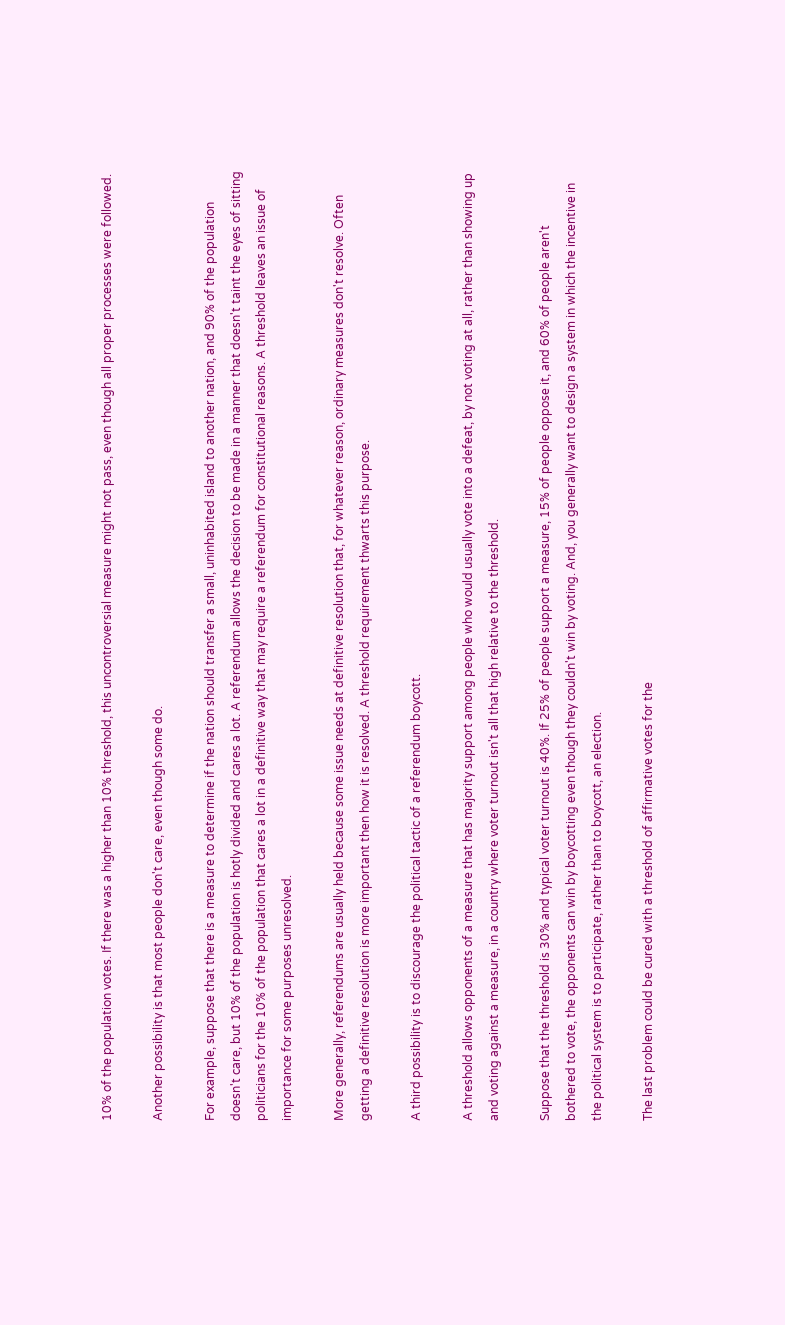10% of the population votes. If there was a higher than 10% threshold, this uncontroversial measure might not pass, even though all proper processes were followed.

Another possibility is that most people don't care, even though some do.

For example, suppose that there is a measure to determine if the nation should transfer a small, uninhabited island to another nation, and 90% of the population doesn't care, but 10% of the population is hotly divided and cares a lot. A referendum allows the decision to be made in a manner that doesn't taint the eyes of sitting politicians for the 10% of the population that cares a lot in a definitive way that may require a referendum for constitutional reasons. A threshold leaves an issue of importance for some purposes unresolved.

More generally, referendums are usually held because some issue needs at definitive resolution that, for whatever reason, ordinary measures don't resolve. Often getting a definitive resolution is more important then how it is resolved. A threshold requirement thwarts this purpose.

A third possibility is to discourage the political tactic of a referendum boycott.

A threshold allows opponents of a measure that has majority support among people who would usually vote into a defeat, by not voting at all, rather than showing up and voting against a measure, in a country where voter turnout isn't all that high relative to the threshold.

Suppose that the threshold is 30% and typical voter turnout is 40%. If 25% of people support a measure, 15% of people oppose it, and 60% of people aren't bothered to vote, the opponents can win by boycotting even though they couldn't win by voting. And, you generally want to design a system in which the incentive in the political system is to participate, rather than to boycott, an election.

The last problem could be cured with a threshold of affirmative votes for the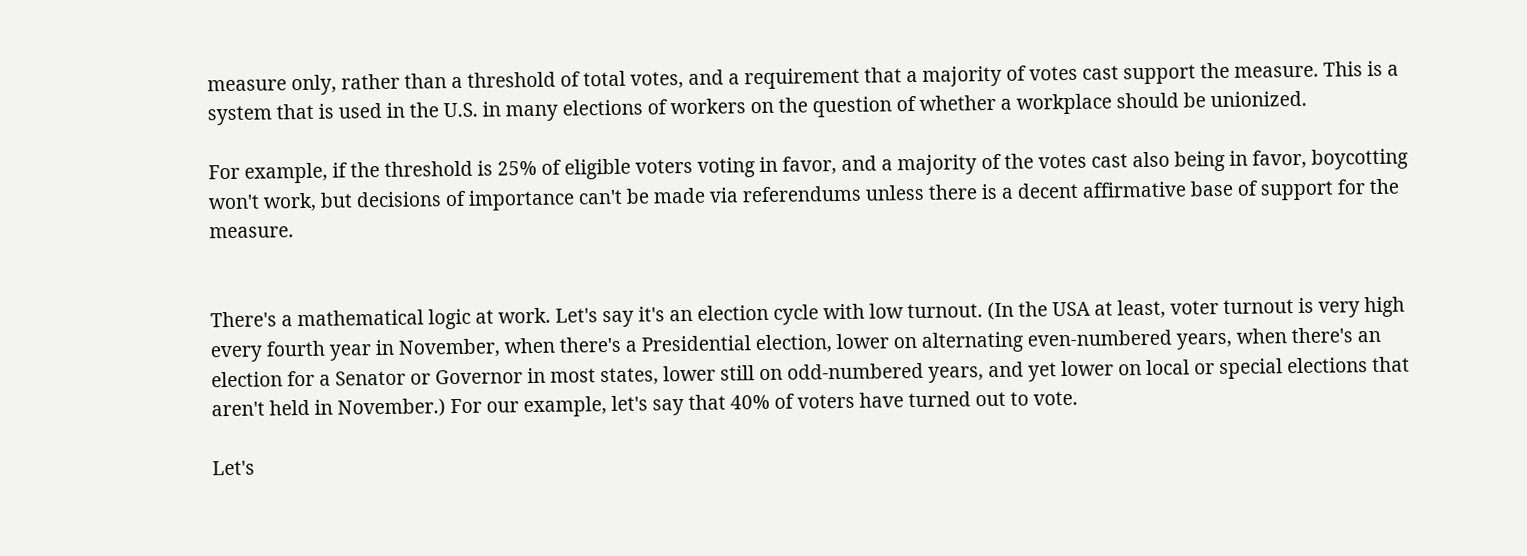measure only, rather than a threshold of total votes, and a requirement that a majority of votes cast support the measure. This is a system that is used in the U.S. in many elections of workers on the question of whether a workplace should be unionized.

For example, if the threshold is 25% of eligible voters voting in favor, and a majority of the votes cast also being in favor, boycotting won't work, but decisions of importance can't be made via referendums unless there is a decent affirmative base of support for the measure.


There's a mathematical logic at work. Let's say it's an election cycle with low turnout. (In the USA at least, voter turnout is very high every fourth year in November, when there's a Presidential election, lower on alternating even-numbered years, when there's an election for a Senator or Governor in most states, lower still on odd-numbered years, and yet lower on local or special elections that aren't held in November.) For our example, let's say that 40% of voters have turned out to vote.

Let's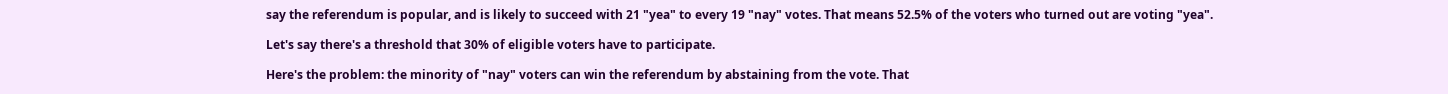say the referendum is popular, and is likely to succeed with 21 "yea" to every 19 "nay" votes. That means 52.5% of the voters who turned out are voting "yea".

Let's say there's a threshold that 30% of eligible voters have to participate.

Here's the problem: the minority of "nay" voters can win the referendum by abstaining from the vote. That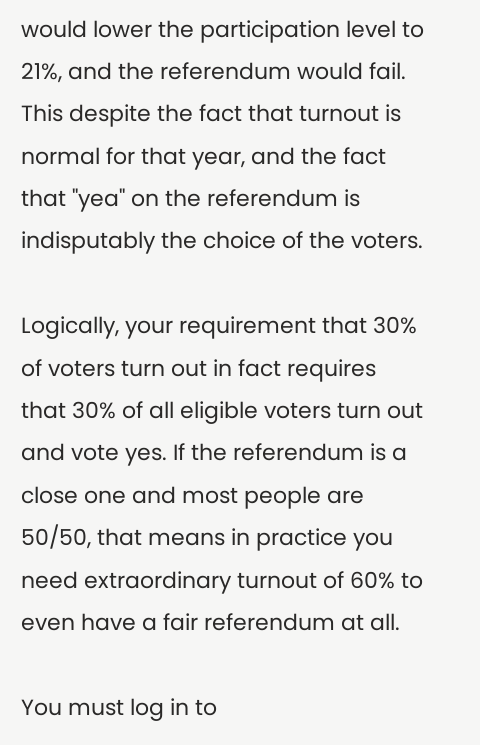would lower the participation level to 21%, and the referendum would fail. This despite the fact that turnout is normal for that year, and the fact that "yea" on the referendum is indisputably the choice of the voters.

Logically, your requirement that 30% of voters turn out in fact requires that 30% of all eligible voters turn out and vote yes. If the referendum is a close one and most people are 50/50, that means in practice you need extraordinary turnout of 60% to even have a fair referendum at all.

You must log in to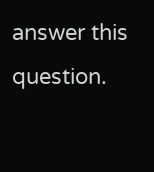answer this question.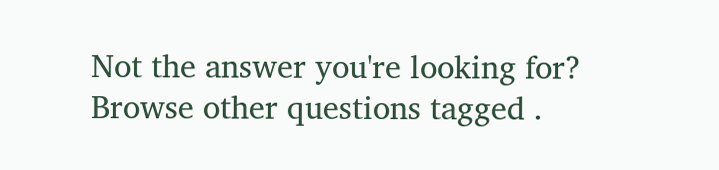Not the answer you're looking for? Browse other questions tagged .